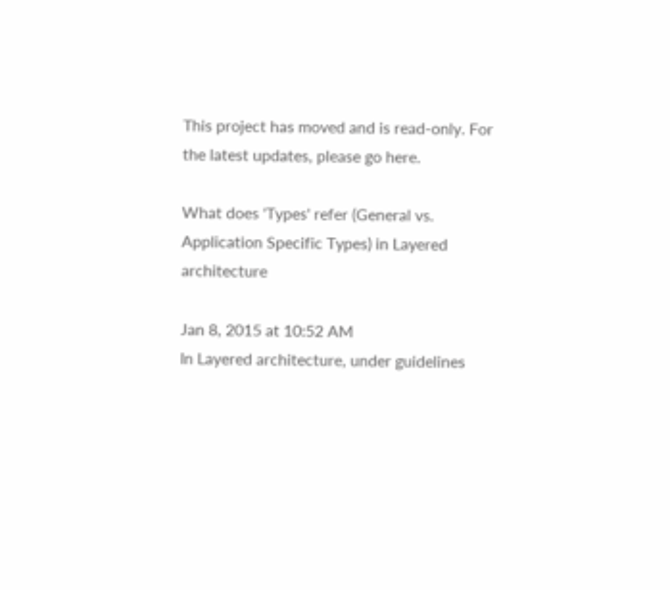This project has moved and is read-only. For the latest updates, please go here.

What does 'Types' refer (General vs. Application Specific Types) in Layered architecture

Jan 8, 2015 at 10:52 AM
In Layered architecture, under guidelines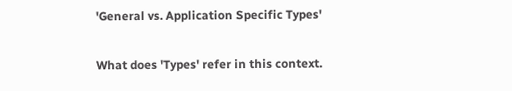'General vs. Application Specific Types'

What does 'Types' refer in this context.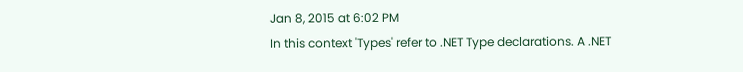Jan 8, 2015 at 6:02 PM
In this context 'Types' refer to .NET Type declarations. A .NET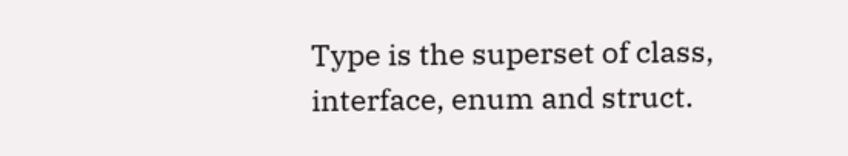Type is the superset of class, interface, enum and struct.